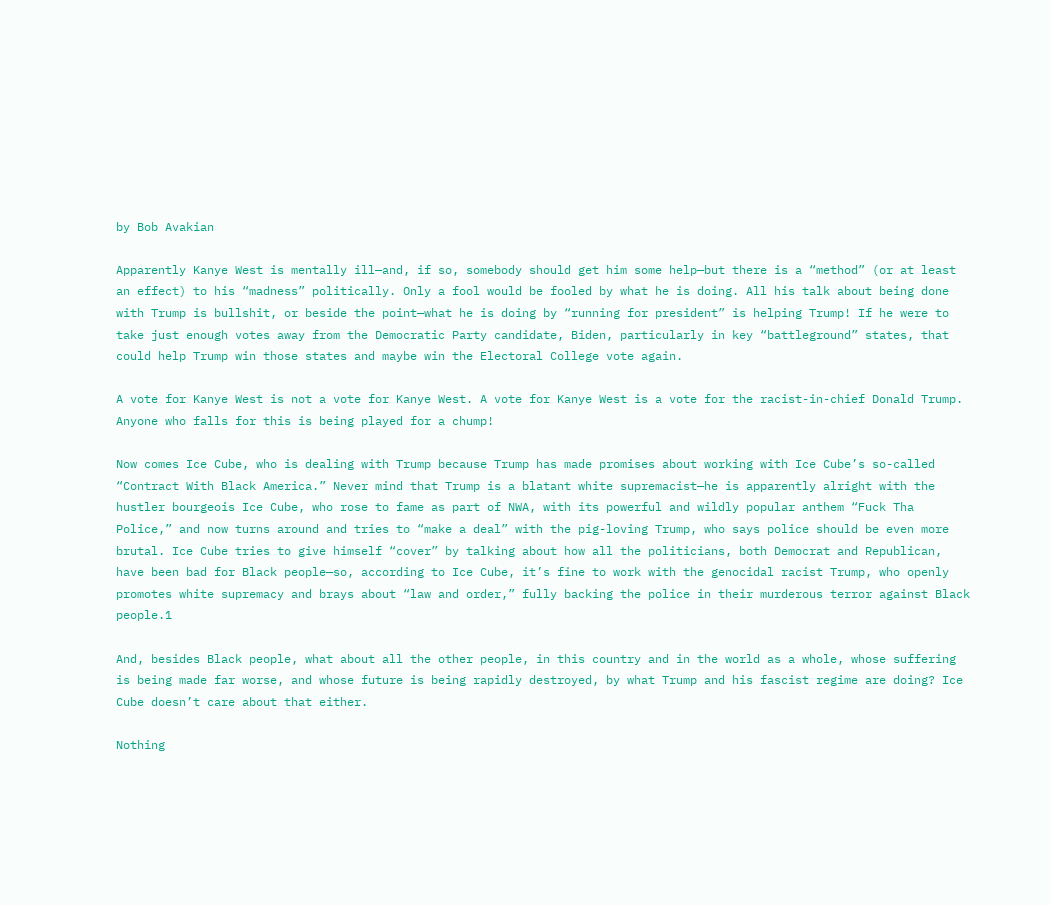by Bob Avakian

Apparently Kanye West is mentally ill—and, if so, somebody should get him some help—but there is a “method” (or at least an effect) to his “madness” politically. Only a fool would be fooled by what he is doing. All his talk about being done with Trump is bullshit, or beside the point—what he is doing by “running for president” is helping Trump! If he were to take just enough votes away from the Democratic Party candidate, Biden, particularly in key “battleground” states, that could help Trump win those states and maybe win the Electoral College vote again.

A vote for Kanye West is not a vote for Kanye West. A vote for Kanye West is a vote for the racist-in-chief Donald Trump. Anyone who falls for this is being played for a chump!

Now comes Ice Cube, who is dealing with Trump because Trump has made promises about working with Ice Cube’s so-called “Contract With Black America.” Never mind that Trump is a blatant white supremacist—he is apparently alright with the hustler bourgeois Ice Cube, who rose to fame as part of NWA, with its powerful and wildly popular anthem “Fuck Tha Police,” and now turns around and tries to “make a deal” with the pig-loving Trump, who says police should be even more brutal. Ice Cube tries to give himself “cover” by talking about how all the politicians, both Democrat and Republican, have been bad for Black people—so, according to Ice Cube, it’s fine to work with the genocidal racist Trump, who openly promotes white supremacy and brays about “law and order,” fully backing the police in their murderous terror against Black people.1

And, besides Black people, what about all the other people, in this country and in the world as a whole, whose suffering is being made far worse, and whose future is being rapidly destroyed, by what Trump and his fascist regime are doing? Ice Cube doesn’t care about that either.

Nothing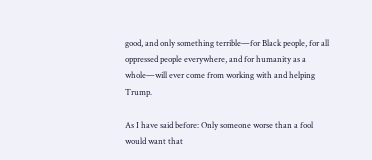good, and only something terrible—for Black people, for all oppressed people everywhere, and for humanity as a whole—will ever come from working with and helping Trump.

As I have said before: Only someone worse than a fool would want that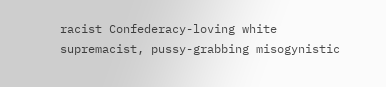racist Confederacy-loving white supremacist, pussy-grabbing misogynistic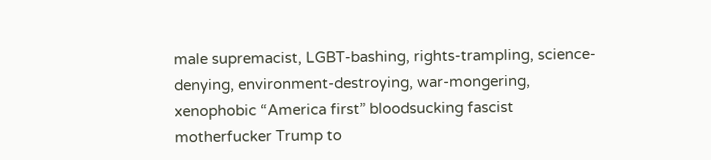male supremacist, LGBT-bashing, rights-trampling, science-denying, environment-destroying, war-mongering, xenophobic “America first” bloodsucking fascist motherfucker Trump to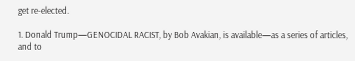get re-elected.

1. Donald Trump—GENOCIDAL RACIST, by Bob Avakian, is available—as a series of articles, and to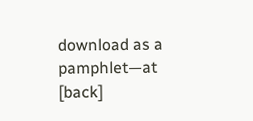download as a pamphlet—at  [back]